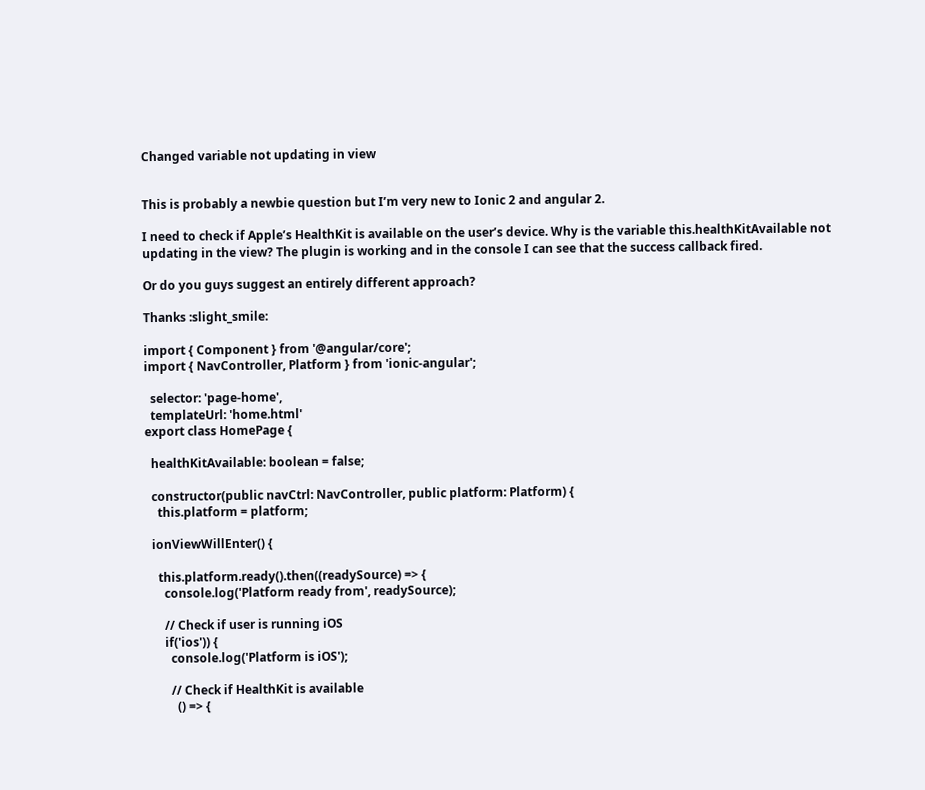Changed variable not updating in view


This is probably a newbie question but I’m very new to Ionic 2 and angular 2.

I need to check if Apple’s HealthKit is available on the user’s device. Why is the variable this.healthKitAvailable not updating in the view? The plugin is working and in the console I can see that the success callback fired.

Or do you guys suggest an entirely different approach?

Thanks :slight_smile:

import { Component } from '@angular/core';
import { NavController, Platform } from 'ionic-angular';

  selector: 'page-home',
  templateUrl: 'home.html'
export class HomePage {

  healthKitAvailable: boolean = false;

  constructor(public navCtrl: NavController, public platform: Platform) {
    this.platform = platform;

  ionViewWillEnter() {

    this.platform.ready().then((readySource) => {
      console.log('Platform ready from', readySource);

      // Check if user is running iOS
      if('ios')) {
        console.log('Platform is iOS');

        // Check if HealthKit is available
          () => {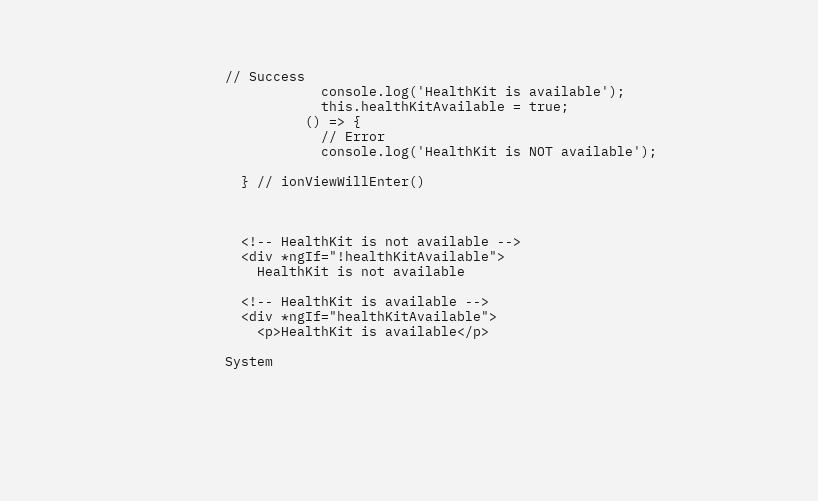// Success
            console.log('HealthKit is available');
            this.healthKitAvailable = true;
          () => {
            // Error
            console.log('HealthKit is NOT available');

  } // ionViewWillEnter()



  <!-- HealthKit is not available -->
  <div *ngIf="!healthKitAvailable">
    HealthKit is not available

  <!-- HealthKit is available -->
  <div *ngIf="healthKitAvailable">
    <p>HealthKit is available</p>

System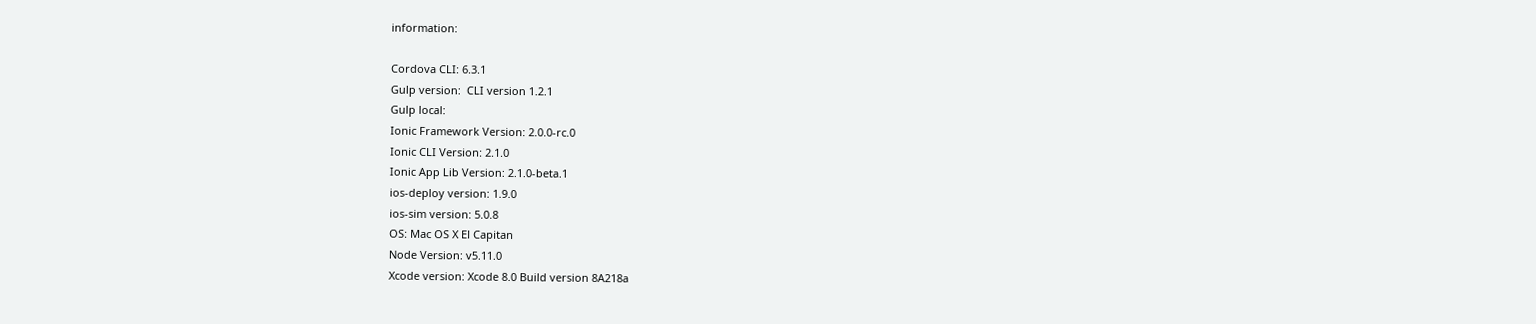information:

Cordova CLI: 6.3.1
Gulp version:  CLI version 1.2.1
Gulp local:
Ionic Framework Version: 2.0.0-rc.0
Ionic CLI Version: 2.1.0
Ionic App Lib Version: 2.1.0-beta.1
ios-deploy version: 1.9.0
ios-sim version: 5.0.8
OS: Mac OS X El Capitan
Node Version: v5.11.0
Xcode version: Xcode 8.0 Build version 8A218a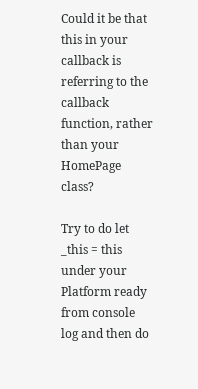Could it be that this in your callback is referring to the callback function, rather than your HomePage class?

Try to do let _this = this under your Platform ready from console log and then do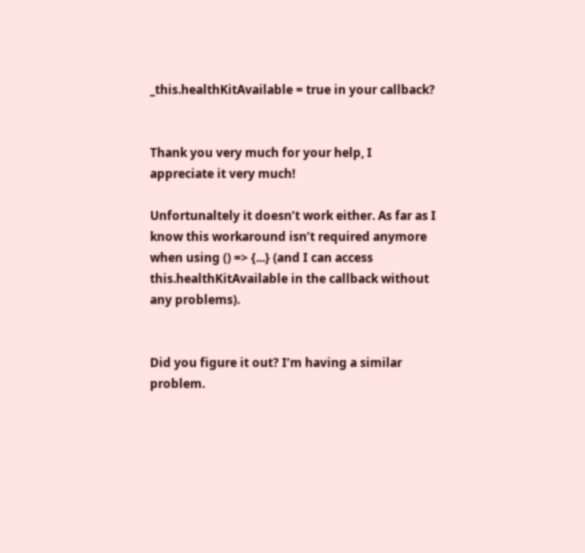_this.healthKitAvailable = true in your callback?


Thank you very much for your help, I appreciate it very much!

Unfortunaltely it doesn’t work either. As far as I know this workaround isn’t required anymore when using () => {...} (and I can access this.healthKitAvailable in the callback without any problems).


Did you figure it out? I’m having a similar problem.